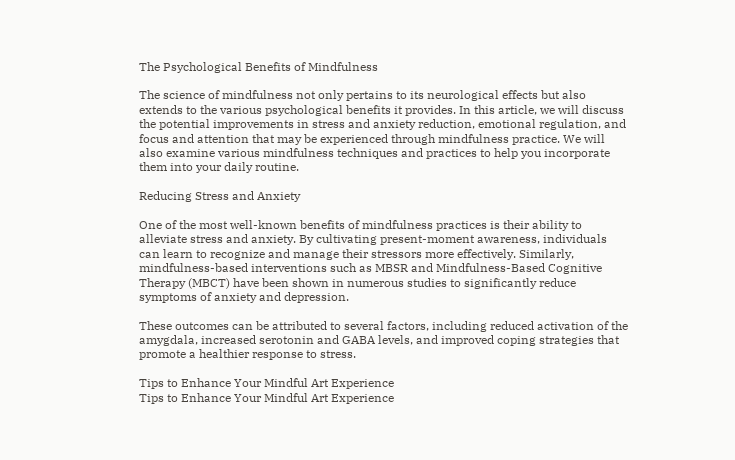The Psychological Benefits of Mindfulness

The science of mindfulness not only pertains to its neurological effects but also extends to the various psychological benefits it provides. In this article, we will discuss the potential improvements in stress and anxiety reduction, emotional regulation, and focus and attention that may be experienced through mindfulness practice. We will also examine various mindfulness techniques and practices to help you incorporate them into your daily routine.

Reducing Stress and Anxiety

One of the most well-known benefits of mindfulness practices is their ability to alleviate stress and anxiety. By cultivating present-moment awareness, individuals can learn to recognize and manage their stressors more effectively. Similarly, mindfulness-based interventions such as MBSR and Mindfulness-Based Cognitive Therapy (MBCT) have been shown in numerous studies to significantly reduce symptoms of anxiety and depression.

These outcomes can be attributed to several factors, including reduced activation of the amygdala, increased serotonin and GABA levels, and improved coping strategies that promote a healthier response to stress.

Tips to Enhance Your Mindful Art Experience
Tips to Enhance Your Mindful Art Experience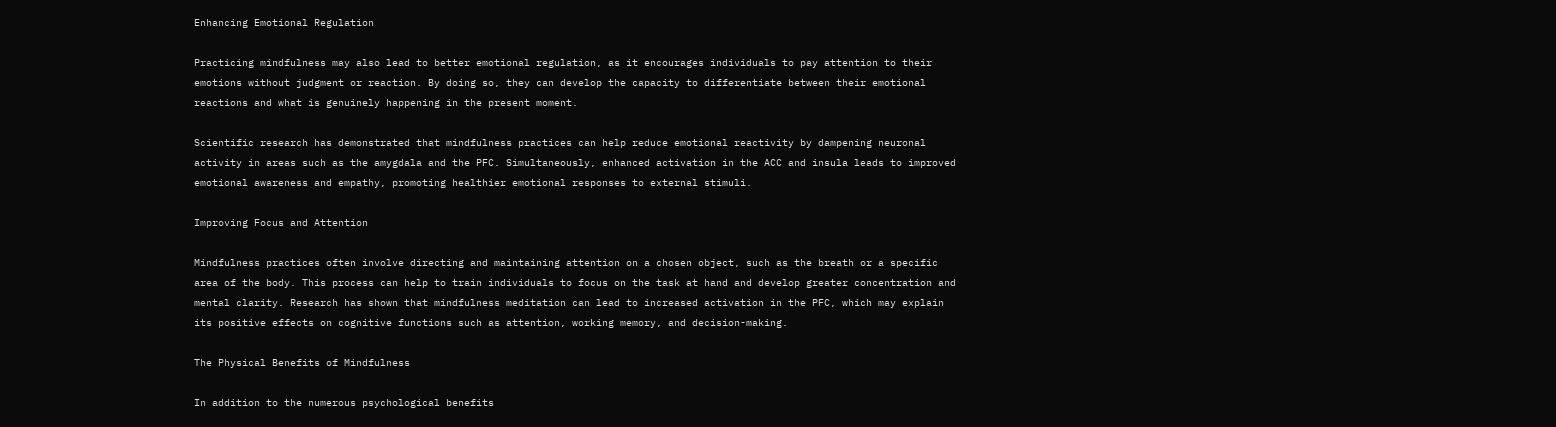Enhancing Emotional Regulation

Practicing mindfulness may also lead to better emotional regulation, as it encourages individuals to pay attention to their emotions without judgment or reaction. By doing so, they can develop the capacity to differentiate between their emotional reactions and what is genuinely happening in the present moment.

Scientific research has demonstrated that mindfulness practices can help reduce emotional reactivity by dampening neuronal activity in areas such as the amygdala and the PFC. Simultaneously, enhanced activation in the ACC and insula leads to improved emotional awareness and empathy, promoting healthier emotional responses to external stimuli.

Improving Focus and Attention

Mindfulness practices often involve directing and maintaining attention on a chosen object, such as the breath or a specific area of the body. This process can help to train individuals to focus on the task at hand and develop greater concentration and mental clarity. Research has shown that mindfulness meditation can lead to increased activation in the PFC, which may explain its positive effects on cognitive functions such as attention, working memory, and decision-making.

The Physical Benefits of Mindfulness

In addition to the numerous psychological benefits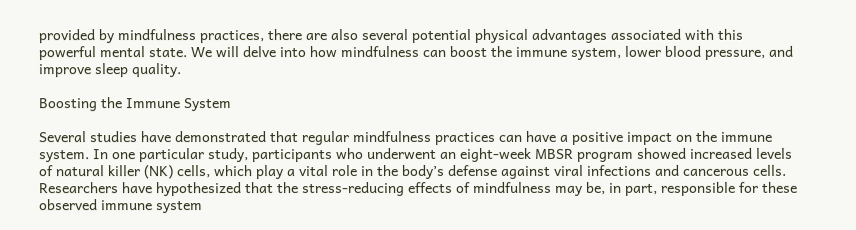provided by mindfulness practices, there are also several potential physical advantages associated with this powerful mental state. We will delve into how mindfulness can boost the immune system, lower blood pressure, and improve sleep quality.

Boosting the Immune System

Several studies have demonstrated that regular mindfulness practices can have a positive impact on the immune system. In one particular study, participants who underwent an eight-week MBSR program showed increased levels of natural killer (NK) cells, which play a vital role in the body’s defense against viral infections and cancerous cells. Researchers have hypothesized that the stress-reducing effects of mindfulness may be, in part, responsible for these observed immune system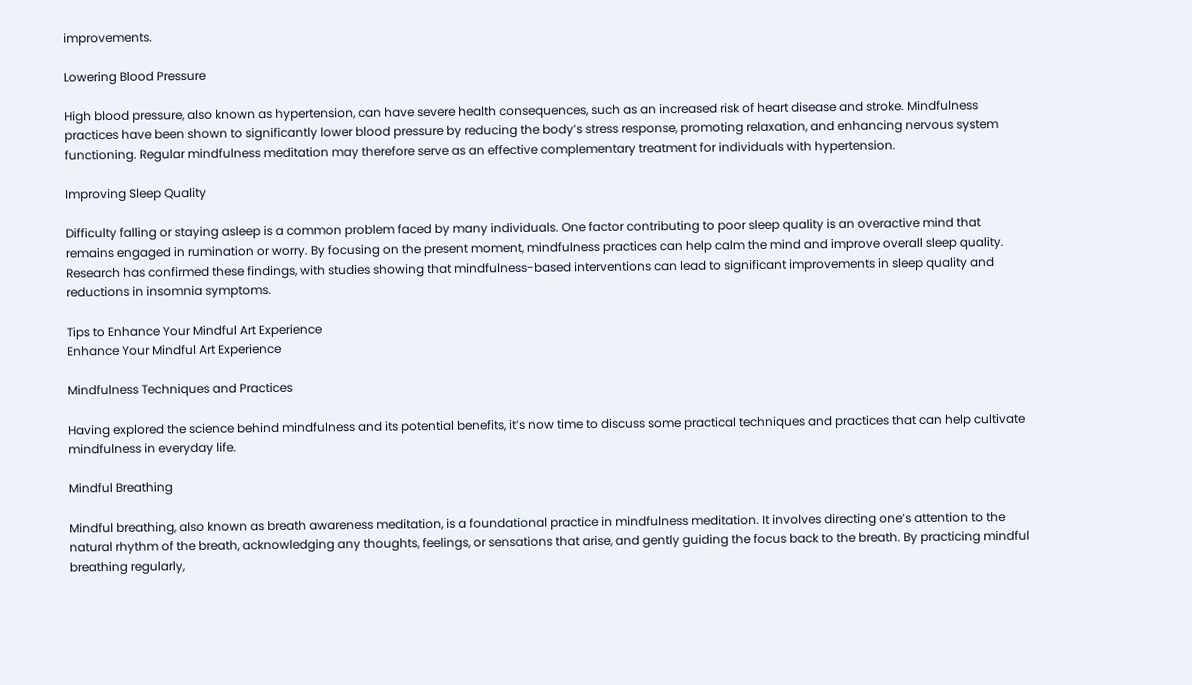improvements.

Lowering Blood Pressure

High blood pressure, also known as hypertension, can have severe health consequences, such as an increased risk of heart disease and stroke. Mindfulness practices have been shown to significantly lower blood pressure by reducing the body’s stress response, promoting relaxation, and enhancing nervous system functioning. Regular mindfulness meditation may therefore serve as an effective complementary treatment for individuals with hypertension.

Improving Sleep Quality

Difficulty falling or staying asleep is a common problem faced by many individuals. One factor contributing to poor sleep quality is an overactive mind that remains engaged in rumination or worry. By focusing on the present moment, mindfulness practices can help calm the mind and improve overall sleep quality. Research has confirmed these findings, with studies showing that mindfulness-based interventions can lead to significant improvements in sleep quality and reductions in insomnia symptoms.

Tips to Enhance Your Mindful Art Experience
Enhance Your Mindful Art Experience

Mindfulness Techniques and Practices

Having explored the science behind mindfulness and its potential benefits, it’s now time to discuss some practical techniques and practices that can help cultivate mindfulness in everyday life.

Mindful Breathing

Mindful breathing, also known as breath awareness meditation, is a foundational practice in mindfulness meditation. It involves directing one’s attention to the natural rhythm of the breath, acknowledging any thoughts, feelings, or sensations that arise, and gently guiding the focus back to the breath. By practicing mindful breathing regularly,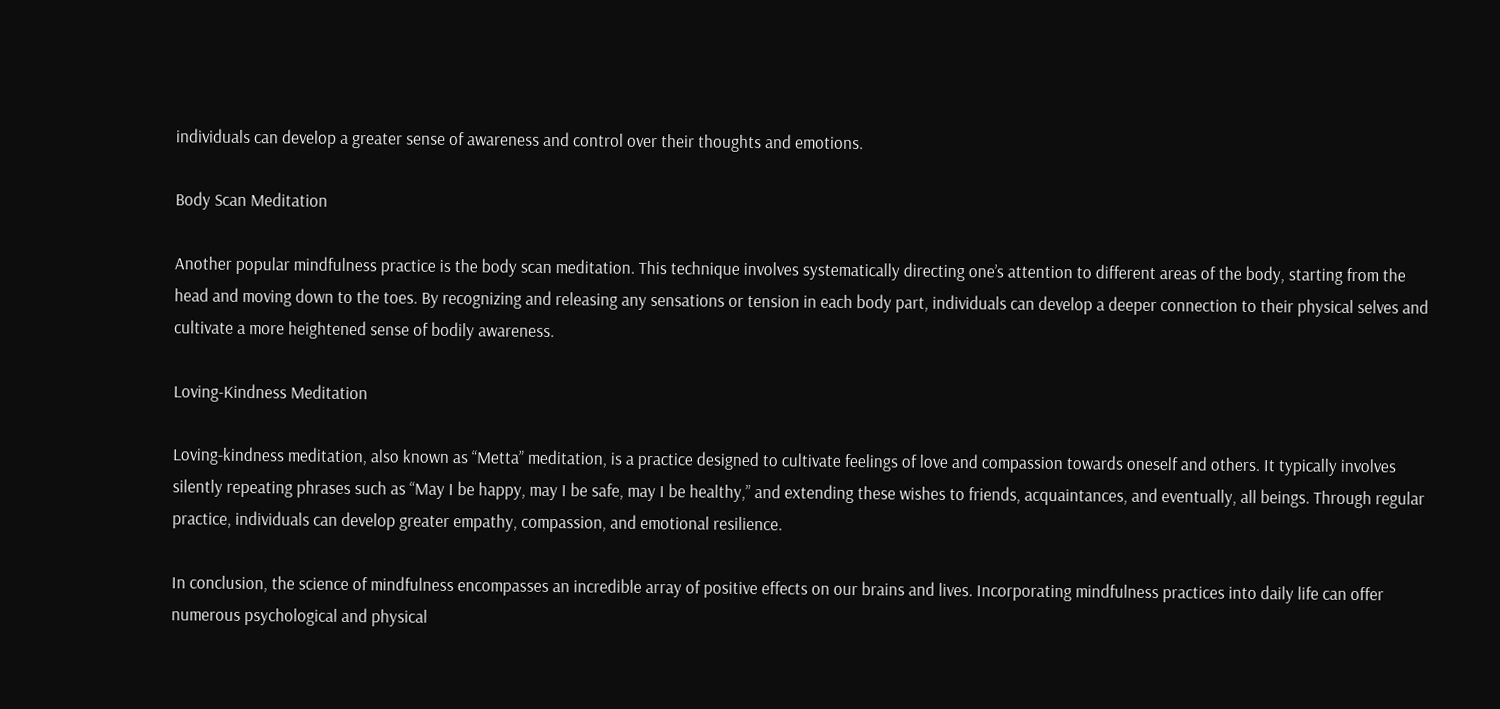individuals can develop a greater sense of awareness and control over their thoughts and emotions.

Body Scan Meditation

Another popular mindfulness practice is the body scan meditation. This technique involves systematically directing one’s attention to different areas of the body, starting from the head and moving down to the toes. By recognizing and releasing any sensations or tension in each body part, individuals can develop a deeper connection to their physical selves and cultivate a more heightened sense of bodily awareness.

Loving-Kindness Meditation

Loving-kindness meditation, also known as “Metta” meditation, is a practice designed to cultivate feelings of love and compassion towards oneself and others. It typically involves silently repeating phrases such as “May I be happy, may I be safe, may I be healthy,” and extending these wishes to friends, acquaintances, and eventually, all beings. Through regular practice, individuals can develop greater empathy, compassion, and emotional resilience.

In conclusion, the science of mindfulness encompasses an incredible array of positive effects on our brains and lives. Incorporating mindfulness practices into daily life can offer numerous psychological and physical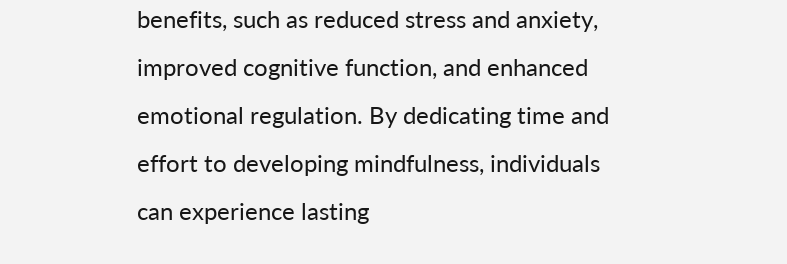benefits, such as reduced stress and anxiety, improved cognitive function, and enhanced emotional regulation. By dedicating time and effort to developing mindfulness, individuals can experience lasting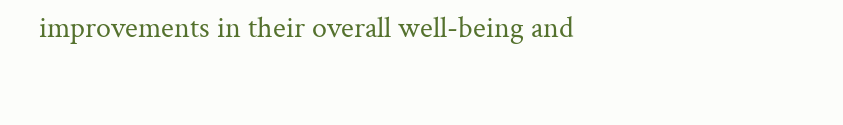improvements in their overall well-being and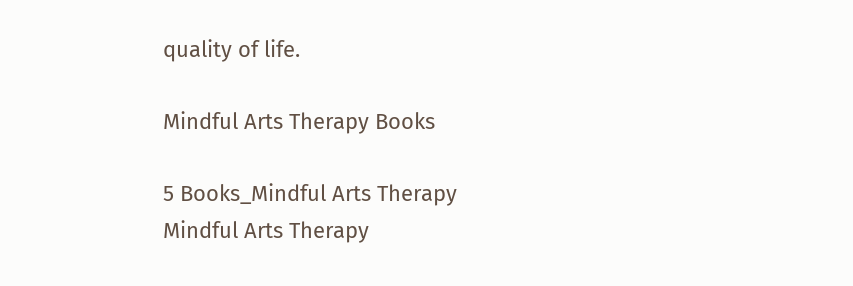quality of life.

Mindful Arts Therapy Books

5 Books_Mindful Arts Therapy
Mindful Arts Therapy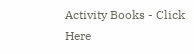Activity Books - Click Here